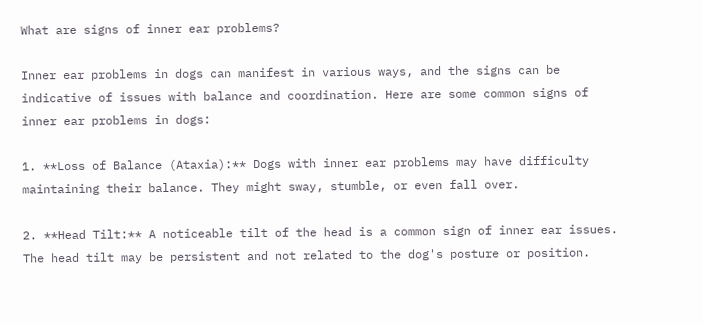What are signs of inner ear problems?

Inner ear problems in dogs can manifest in various ways, and the signs can be indicative of issues with balance and coordination. Here are some common signs of inner ear problems in dogs:

1. **Loss of Balance (Ataxia):** Dogs with inner ear problems may have difficulty maintaining their balance. They might sway, stumble, or even fall over.

2. **Head Tilt:** A noticeable tilt of the head is a common sign of inner ear issues. The head tilt may be persistent and not related to the dog's posture or position.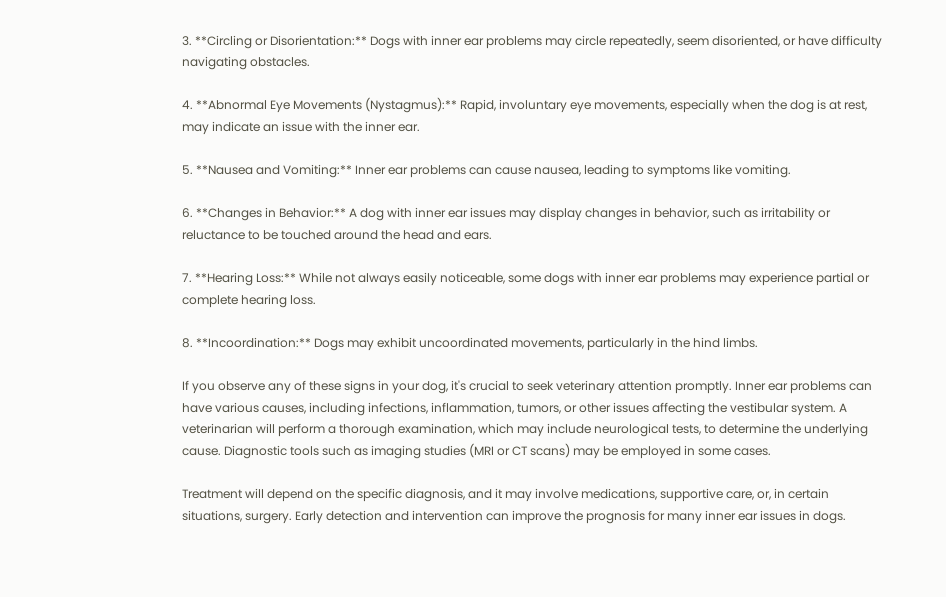3. **Circling or Disorientation:** Dogs with inner ear problems may circle repeatedly, seem disoriented, or have difficulty navigating obstacles.

4. **Abnormal Eye Movements (Nystagmus):** Rapid, involuntary eye movements, especially when the dog is at rest, may indicate an issue with the inner ear.

5. **Nausea and Vomiting:** Inner ear problems can cause nausea, leading to symptoms like vomiting.

6. **Changes in Behavior:** A dog with inner ear issues may display changes in behavior, such as irritability or reluctance to be touched around the head and ears.

7. **Hearing Loss:** While not always easily noticeable, some dogs with inner ear problems may experience partial or complete hearing loss.

8. **Incoordination:** Dogs may exhibit uncoordinated movements, particularly in the hind limbs.

If you observe any of these signs in your dog, it's crucial to seek veterinary attention promptly. Inner ear problems can have various causes, including infections, inflammation, tumors, or other issues affecting the vestibular system. A veterinarian will perform a thorough examination, which may include neurological tests, to determine the underlying cause. Diagnostic tools such as imaging studies (MRI or CT scans) may be employed in some cases.

Treatment will depend on the specific diagnosis, and it may involve medications, supportive care, or, in certain situations, surgery. Early detection and intervention can improve the prognosis for many inner ear issues in dogs.